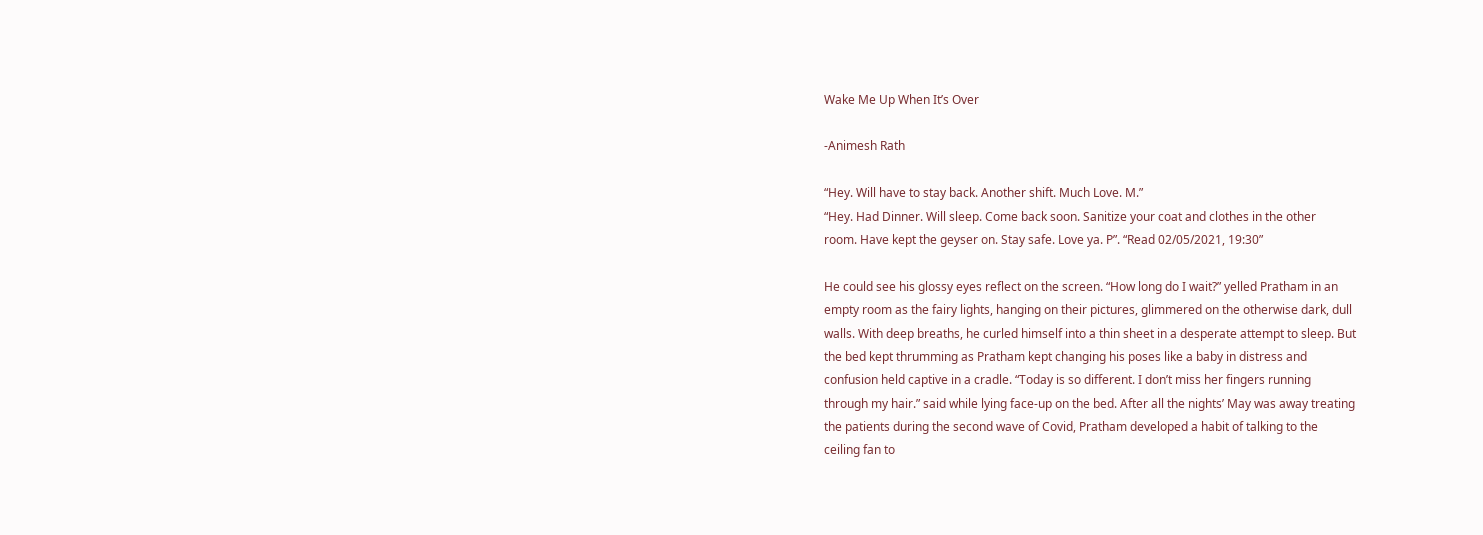Wake Me Up When It’s Over

-Animesh Rath

“Hey. Will have to stay back. Another shift. Much Love. M.”
“Hey. Had Dinner. Will sleep. Come back soon. Sanitize your coat and clothes in the other
room. Have kept the geyser on. Stay safe. Love ya. P”. “Read 02/05/2021, 19:30”

He could see his glossy eyes reflect on the screen. “How long do I wait?” yelled Pratham in an
empty room as the fairy lights, hanging on their pictures, glimmered on the otherwise dark, dull
walls. With deep breaths, he curled himself into a thin sheet in a desperate attempt to sleep. But
the bed kept thrumming as Pratham kept changing his poses like a baby in distress and
confusion held captive in a cradle. “Today is so different. I don’t miss her fingers running
through my hair.” said while lying face-up on the bed. After all the nights’ May was away treating
the patients during the second wave of Covid, Pratham developed a habit of talking to the
ceiling fan to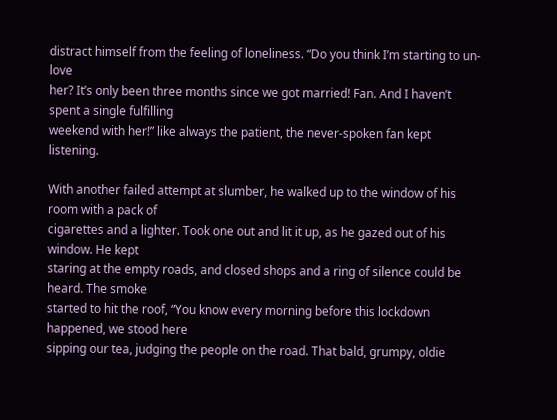distract himself from the feeling of loneliness. “Do you think I’m starting to un-love
her? It’s only been three months since we got married! Fan. And I haven’t spent a single fulfilling
weekend with her!” like always the patient, the never-spoken fan kept listening.

With another failed attempt at slumber, he walked up to the window of his room with a pack of
cigarettes and a lighter. Took one out and lit it up, as he gazed out of his window. He kept
staring at the empty roads, and closed shops and a ring of silence could be heard. The smoke
started to hit the roof, “You know every morning before this lockdown happened, we stood here
sipping our tea, judging the people on the road. That bald, grumpy, oldie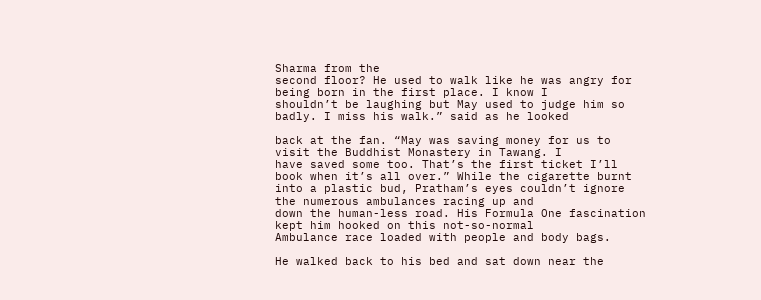Sharma from the
second floor? He used to walk like he was angry for being born in the first place. I know I
shouldn’t be laughing but May used to judge him so badly. I miss his walk.” said as he looked

back at the fan. “May was saving money for us to visit the Buddhist Monastery in Tawang. I
have saved some too. That’s the first ticket I’ll book when it’s all over.” While the cigarette burnt
into a plastic bud, Pratham’s eyes couldn’t ignore the numerous ambulances racing up and
down the human-less road. His Formula One fascination kept him hooked on this not-so-normal
Ambulance race loaded with people and body bags.

He walked back to his bed and sat down near the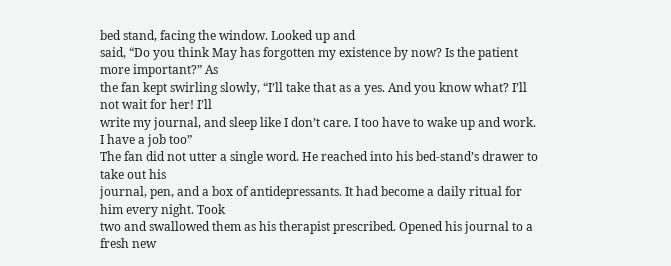bed stand, facing the window. Looked up and
said, “Do you think May has forgotten my existence by now? Is the patient more important?” As
the fan kept swirling slowly, “I’ll take that as a yes. And you know what? I’ll not wait for her! I’ll
write my journal, and sleep like I don’t care. I too have to wake up and work. I have a job too”
The fan did not utter a single word. He reached into his bed-stand’s drawer to take out his
journal, pen, and a box of antidepressants. It had become a daily ritual for him every night. Took
two and swallowed them as his therapist prescribed. Opened his journal to a fresh new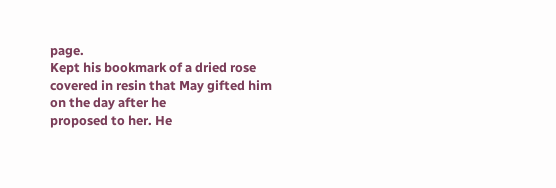page.
Kept his bookmark of a dried rose covered in resin that May gifted him on the day after he
proposed to her. He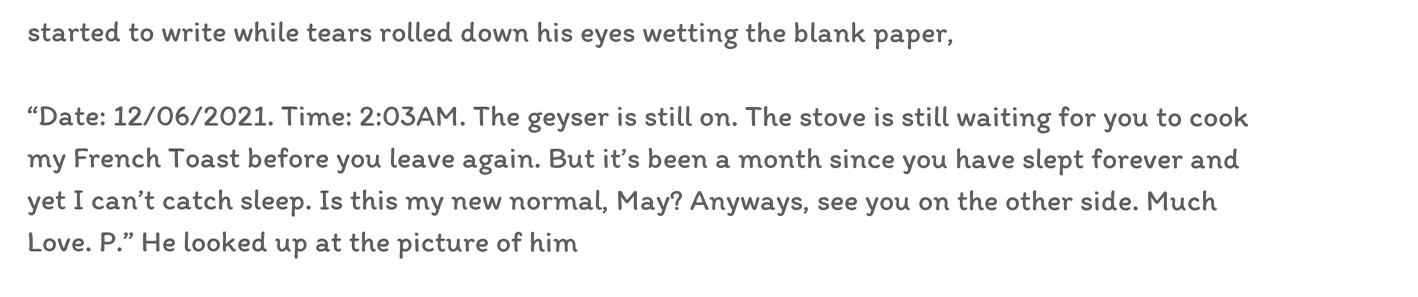started to write while tears rolled down his eyes wetting the blank paper,

“Date: 12/06/2021. Time: 2:03AM. The geyser is still on. The stove is still waiting for you to cook
my French Toast before you leave again. But it’s been a month since you have slept forever and
yet I can’t catch sleep. Is this my new normal, May? Anyways, see you on the other side. Much
Love. P.” He looked up at the picture of him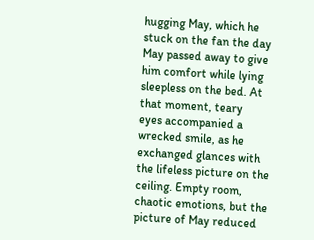hugging May, which he stuck on the fan the day
May passed away to give him comfort while lying sleepless on the bed. At that moment, teary
eyes accompanied a wrecked smile, as he exchanged glances with the lifeless picture on the
ceiling. Empty room, chaotic emotions, but the picture of May reduced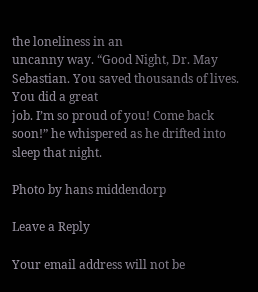the loneliness in an
uncanny way. “Good Night, Dr. May Sebastian. You saved thousands of lives. You did a great
job. I’m so proud of you! Come back soon!” he whispered as he drifted into sleep that night.

Photo by hans middendorp

Leave a Reply

Your email address will not be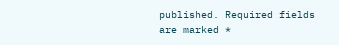published. Required fields are marked *